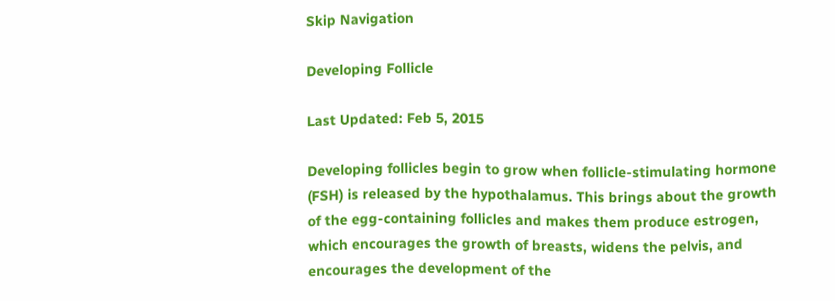Skip Navigation

Developing Follicle

Last Updated: Feb 5, 2015

Developing follicles begin to grow when follicle-stimulating hormone (FSH) is released by the hypothalamus. This brings about the growth of the egg-containing follicles and makes them produce estrogen, which encourages the growth of breasts, widens the pelvis, and encourages the development of the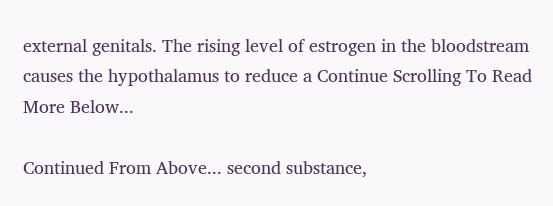external genitals. The rising level of estrogen in the bloodstream causes the hypothalamus to reduce a Continue Scrolling To Read More Below...

Continued From Above... second substance,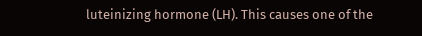luteinizing hormone (LH). This causes one of the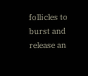follicles to burst and release an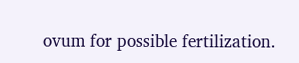ovum for possible fertilization.